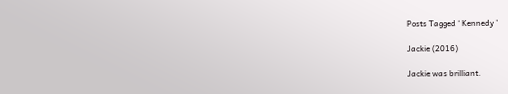Posts Tagged ‘ Kennedy ’

Jackie (2016)

Jackie was brilliant.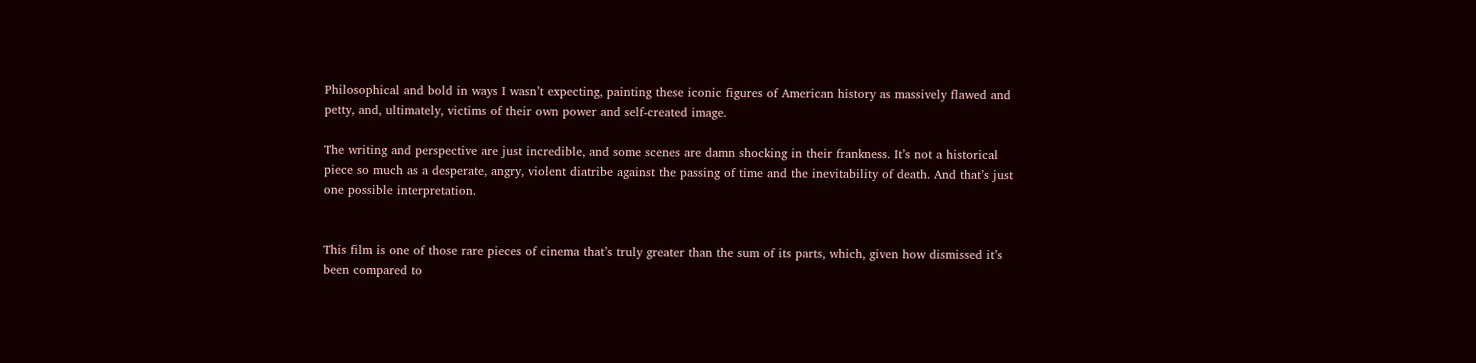Philosophical and bold in ways I wasn’t expecting, painting these iconic figures of American history as massively flawed and petty, and, ultimately, victims of their own power and self-created image.

The writing and perspective are just incredible, and some scenes are damn shocking in their frankness. It’s not a historical piece so much as a desperate, angry, violent diatribe against the passing of time and the inevitability of death. And that’s just one possible interpretation.


This film is one of those rare pieces of cinema that’s truly greater than the sum of its parts, which, given how dismissed it’s been compared to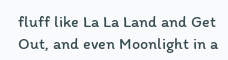fluff like La La Land and Get Out, and even Moonlight in a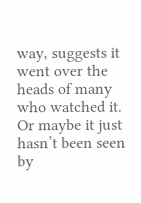way, suggests it went over the heads of many who watched it. Or maybe it just hasn’t been seen by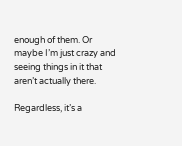enough of them. Or maybe I’m just crazy and seeing things in it that aren’t actually there.

Regardless, it’s a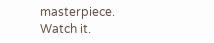masterpiece. Watch it.